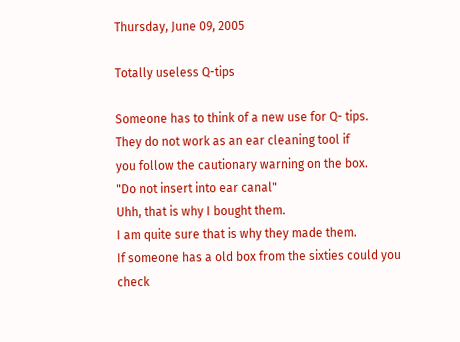Thursday, June 09, 2005

Totally useless Q-tips

Someone has to think of a new use for Q- tips.
They do not work as an ear cleaning tool if
you follow the cautionary warning on the box.
"Do not insert into ear canal"
Uhh, that is why I bought them.
I am quite sure that is why they made them.
If someone has a old box from the sixties could you check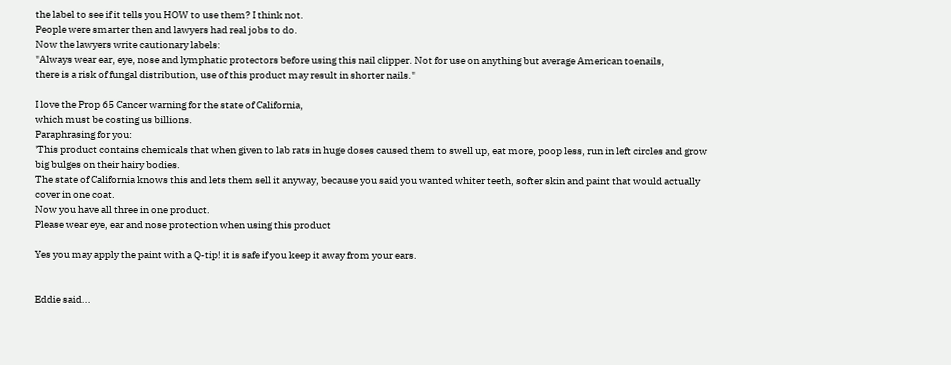the label to see if it tells you HOW to use them? I think not.
People were smarter then and lawyers had real jobs to do.
Now the lawyers write cautionary labels:
"Always wear ear, eye, nose and lymphatic protectors before using this nail clipper. Not for use on anything but average American toenails,
there is a risk of fungal distribution, use of this product may result in shorter nails."

I love the Prop 65 Cancer warning for the state of California,
which must be costing us billions.
Paraphrasing for you:
'This product contains chemicals that when given to lab rats in huge doses caused them to swell up, eat more, poop less, run in left circles and grow big bulges on their hairy bodies.
The state of California knows this and lets them sell it anyway, because you said you wanted whiter teeth, softer skin and paint that would actually cover in one coat.
Now you have all three in one product.
Please wear eye, ear and nose protection when using this product

Yes you may apply the paint with a Q-tip! it is safe if you keep it away from your ears.


Eddie said...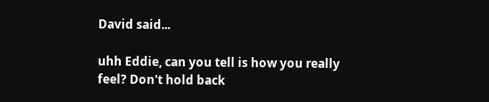David said...

uhh Eddie, can you tell is how you really feel? Don't hold back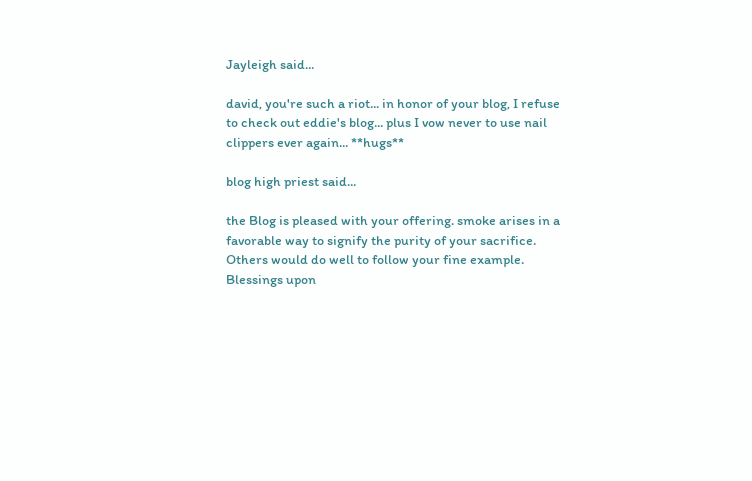Jayleigh said...

david, you're such a riot... in honor of your blog, I refuse to check out eddie's blog... plus I vow never to use nail clippers ever again... **hugs**

blog high priest said...

the Blog is pleased with your offering. smoke arises in a favorable way to signify the purity of your sacrifice. Others would do well to follow your fine example. Blessings upon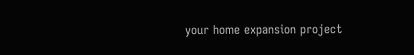your home expansion project